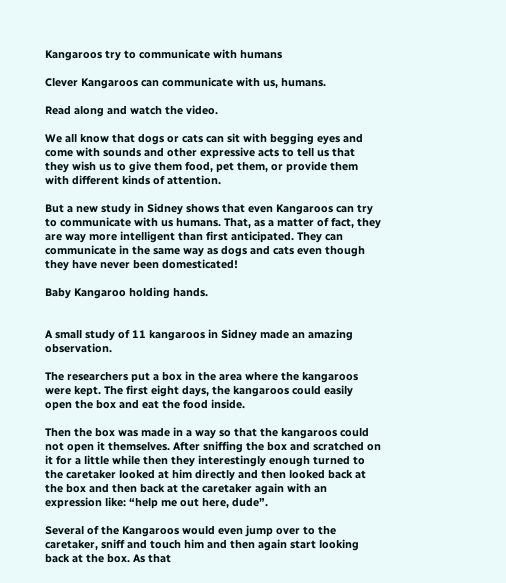Kangaroos try to communicate with humans

Clever Kangaroos can communicate with us, humans.

Read along and watch the video.

We all know that dogs or cats can sit with begging eyes and come with sounds and other expressive acts to tell us that they wish us to give them food, pet them, or provide them with different kinds of attention.

But a new study in Sidney shows that even Kangaroos can try to communicate with us humans. That, as a matter of fact, they are way more intelligent than first anticipated. They can communicate in the same way as dogs and cats even though they have never been domesticated!

Baby Kangaroo holding hands.


A small study of 11 kangaroos in Sidney made an amazing observation.

The researchers put a box in the area where the kangaroos were kept. The first eight days, the kangaroos could easily open the box and eat the food inside.

Then the box was made in a way so that the kangaroos could not open it themselves. After sniffing the box and scratched on it for a little while then they interestingly enough turned to the caretaker looked at him directly and then looked back at the box and then back at the caretaker again with an expression like: “help me out here, dude”.

Several of the Kangaroos would even jump over to the caretaker, sniff and touch him and then again start looking back at the box. As that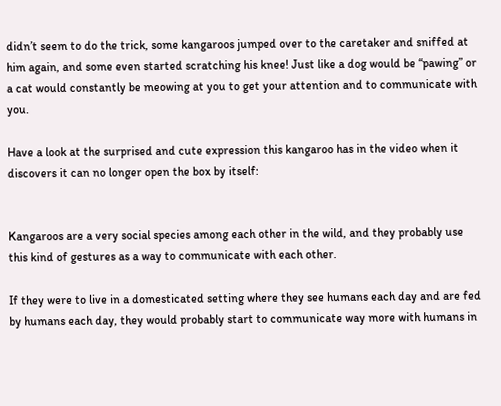didn’t seem to do the trick, some kangaroos jumped over to the caretaker and sniffed at him again, and some even started scratching his knee! Just like a dog would be “pawing” or a cat would constantly be meowing at you to get your attention and to communicate with you.

Have a look at the surprised and cute expression this kangaroo has in the video when it discovers it can no longer open the box by itself:


Kangaroos are a very social species among each other in the wild, and they probably use this kind of gestures as a way to communicate with each other.

If they were to live in a domesticated setting where they see humans each day and are fed by humans each day, they would probably start to communicate way more with humans in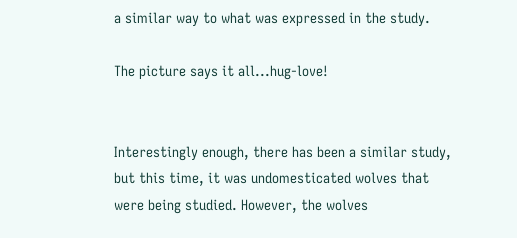a similar way to what was expressed in the study.

The picture says it all...hug-love!


Interestingly enough, there has been a similar study, but this time, it was undomesticated wolves that were being studied. However, the wolves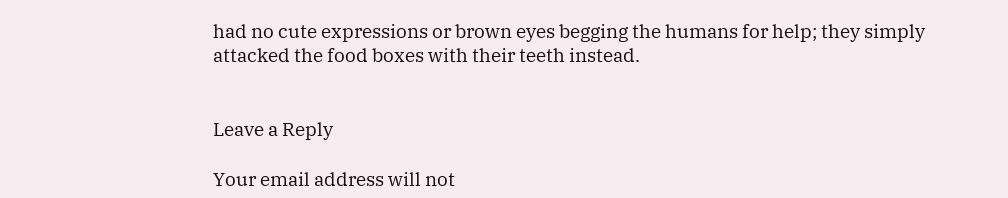had no cute expressions or brown eyes begging the humans for help; they simply attacked the food boxes with their teeth instead.


Leave a Reply

Your email address will not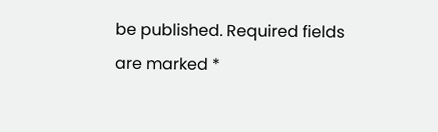be published. Required fields are marked *